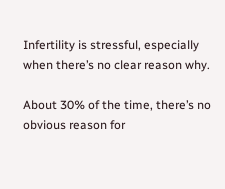Infertility is stressful, especially when there’s no clear reason why.

About 30% of the time, there’s no obvious reason for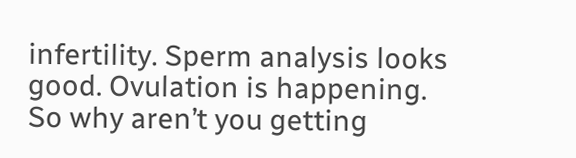infertility. Sperm analysis looks good. Ovulation is happening. So why aren’t you getting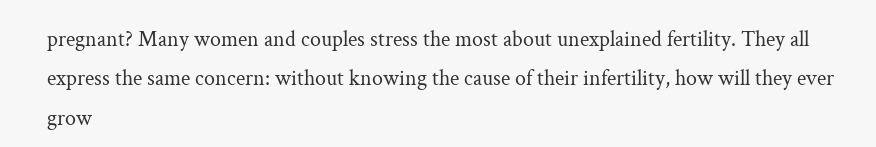pregnant? Many women and couples stress the most about unexplained fertility. They all express the same concern: without knowing the cause of their infertility, how will they ever grow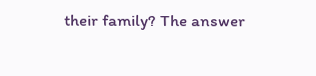their family? The answer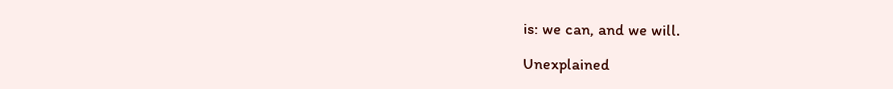is: we can, and we will.

Unexplained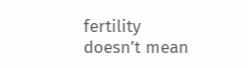fertility doesn’t mean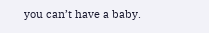you can’t have a baby.